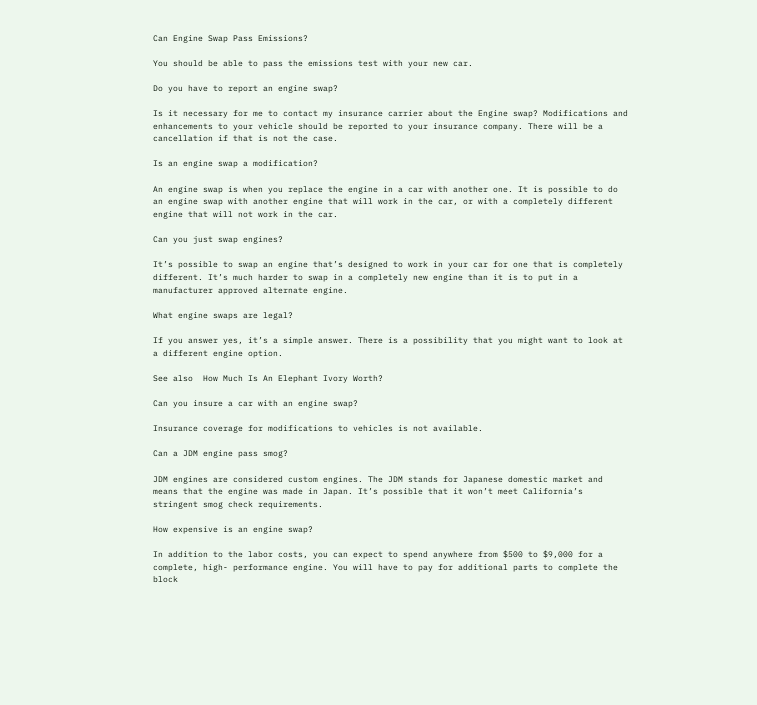Can Engine Swap Pass Emissions?

You should be able to pass the emissions test with your new car.

Do you have to report an engine swap?

Is it necessary for me to contact my insurance carrier about the Engine swap? Modifications and enhancements to your vehicle should be reported to your insurance company. There will be a cancellation if that is not the case.

Is an engine swap a modification?

An engine swap is when you replace the engine in a car with another one. It is possible to do an engine swap with another engine that will work in the car, or with a completely different engine that will not work in the car.

Can you just swap engines?

It’s possible to swap an engine that’s designed to work in your car for one that is completely different. It’s much harder to swap in a completely new engine than it is to put in a manufacturer approved alternate engine.

What engine swaps are legal?

If you answer yes, it’s a simple answer. There is a possibility that you might want to look at a different engine option.

See also  How Much Is An Elephant Ivory Worth?

Can you insure a car with an engine swap?

Insurance coverage for modifications to vehicles is not available.

Can a JDM engine pass smog?

JDM engines are considered custom engines. The JDM stands for Japanese domestic market and means that the engine was made in Japan. It’s possible that it won’t meet California’s stringent smog check requirements.

How expensive is an engine swap?

In addition to the labor costs, you can expect to spend anywhere from $500 to $9,000 for a complete, high- performance engine. You will have to pay for additional parts to complete the block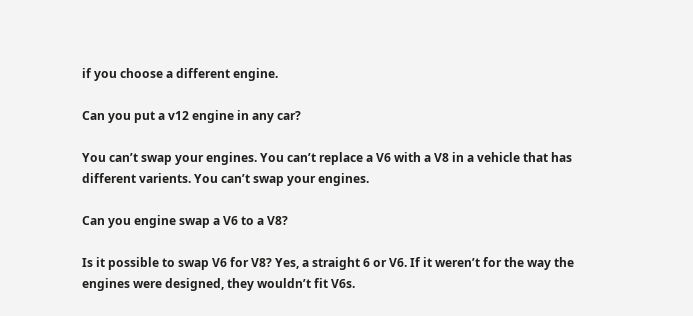if you choose a different engine.

Can you put a v12 engine in any car?

You can’t swap your engines. You can’t replace a V6 with a V8 in a vehicle that has different varients. You can’t swap your engines.

Can you engine swap a V6 to a V8?

Is it possible to swap V6 for V8? Yes, a straight 6 or V6. If it weren’t for the way the engines were designed, they wouldn’t fit V6s.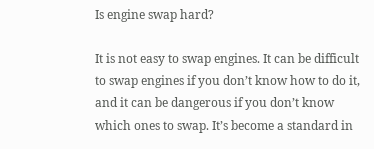Is engine swap hard?

It is not easy to swap engines. It can be difficult to swap engines if you don’t know how to do it, and it can be dangerous if you don’t know which ones to swap. It’s become a standard in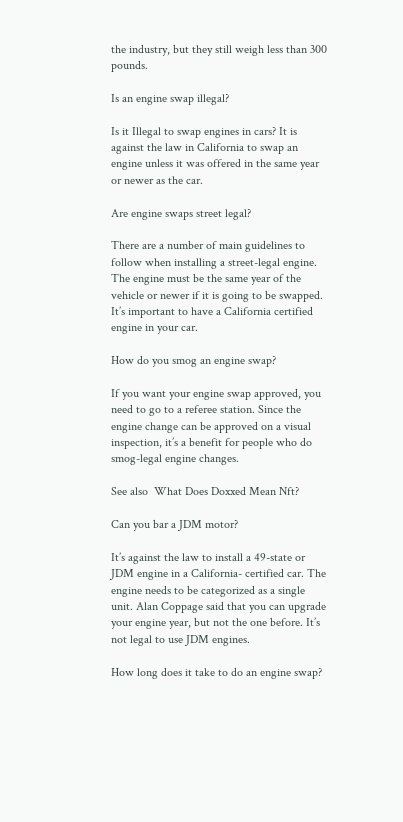the industry, but they still weigh less than 300 pounds.

Is an engine swap illegal?

Is it Illegal to swap engines in cars? It is against the law in California to swap an engine unless it was offered in the same year or newer as the car.

Are engine swaps street legal?

There are a number of main guidelines to follow when installing a street-legal engine. The engine must be the same year of the vehicle or newer if it is going to be swapped. It’s important to have a California certified engine in your car.

How do you smog an engine swap?

If you want your engine swap approved, you need to go to a referee station. Since the engine change can be approved on a visual inspection, it’s a benefit for people who do smog-legal engine changes.

See also  What Does Doxxed Mean Nft?

Can you bar a JDM motor?

It’s against the law to install a 49-state or JDM engine in a California- certified car. The engine needs to be categorized as a single unit. Alan Coppage said that you can upgrade your engine year, but not the one before. It’s not legal to use JDM engines.

How long does it take to do an engine swap?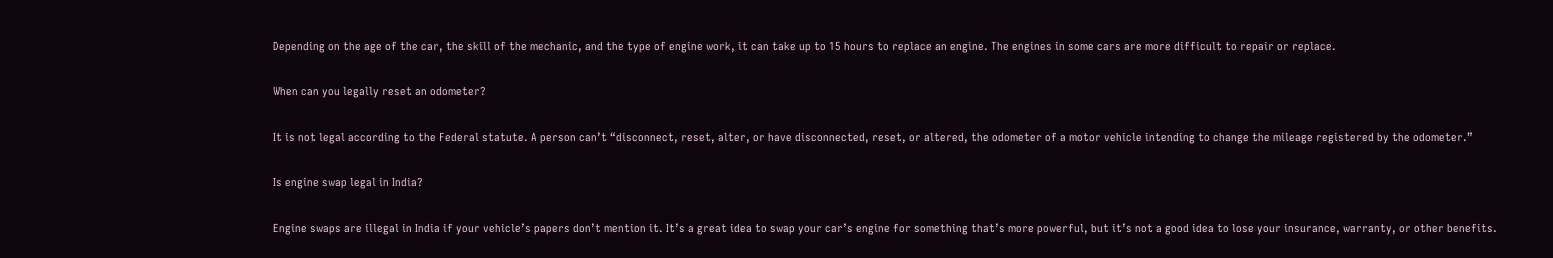Depending on the age of the car, the skill of the mechanic, and the type of engine work, it can take up to 15 hours to replace an engine. The engines in some cars are more difficult to repair or replace.

When can you legally reset an odometer?

It is not legal according to the Federal statute. A person can’t “disconnect, reset, alter, or have disconnected, reset, or altered, the odometer of a motor vehicle intending to change the mileage registered by the odometer.”

Is engine swap legal in India?

Engine swaps are illegal in India if your vehicle’s papers don’t mention it. It’s a great idea to swap your car’s engine for something that’s more powerful, but it’s not a good idea to lose your insurance, warranty, or other benefits.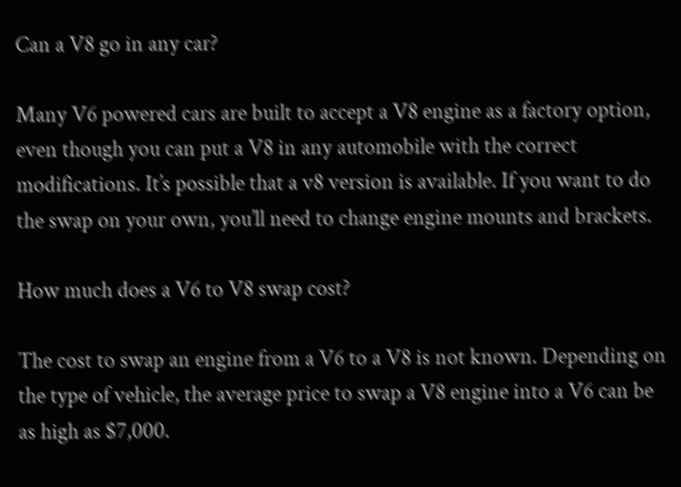Can a V8 go in any car?

Many V6 powered cars are built to accept a V8 engine as a factory option, even though you can put a V8 in any automobile with the correct modifications. It’s possible that a v8 version is available. If you want to do the swap on your own, you’ll need to change engine mounts and brackets.

How much does a V6 to V8 swap cost?

The cost to swap an engine from a V6 to a V8 is not known. Depending on the type of vehicle, the average price to swap a V8 engine into a V6 can be as high as $7,000.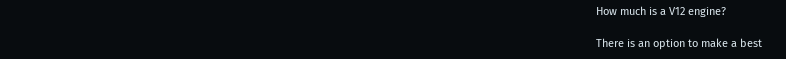How much is a V12 engine?

There is an option to make a best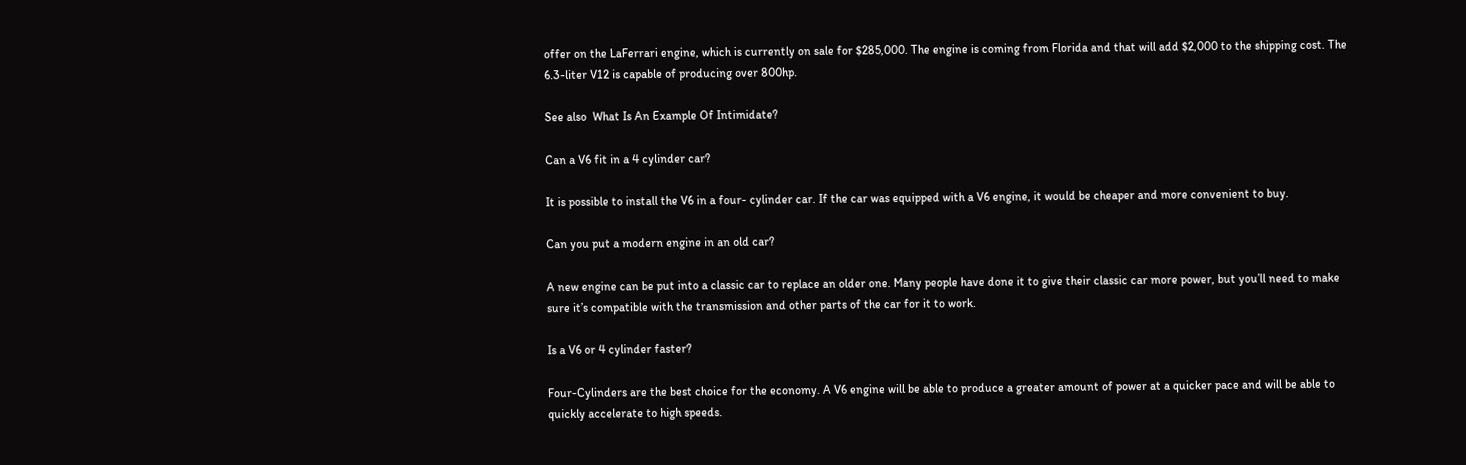offer on the LaFerrari engine, which is currently on sale for $285,000. The engine is coming from Florida and that will add $2,000 to the shipping cost. The 6.3-liter V12 is capable of producing over 800hp.

See also  What Is An Example Of Intimidate?

Can a V6 fit in a 4 cylinder car?

It is possible to install the V6 in a four- cylinder car. If the car was equipped with a V6 engine, it would be cheaper and more convenient to buy.

Can you put a modern engine in an old car?

A new engine can be put into a classic car to replace an older one. Many people have done it to give their classic car more power, but you’ll need to make sure it’s compatible with the transmission and other parts of the car for it to work.

Is a V6 or 4 cylinder faster?

Four-Cylinders are the best choice for the economy. A V6 engine will be able to produce a greater amount of power at a quicker pace and will be able to quickly accelerate to high speeds.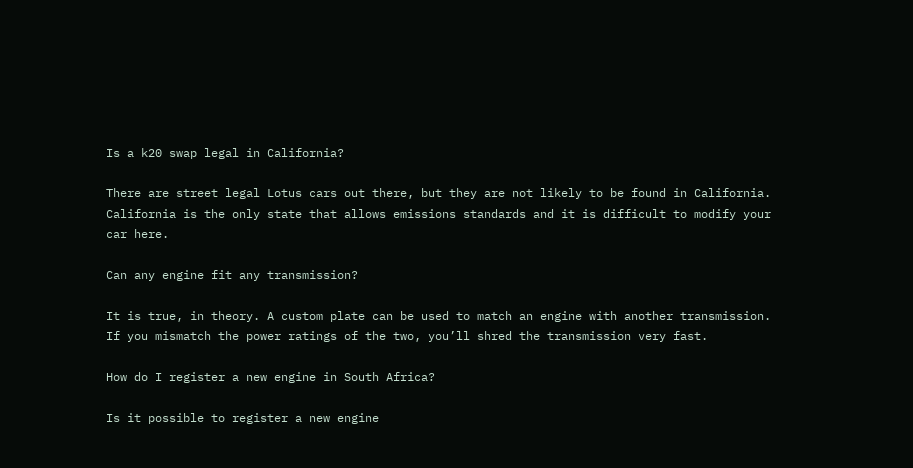Is a k20 swap legal in California?

There are street legal Lotus cars out there, but they are not likely to be found in California. California is the only state that allows emissions standards and it is difficult to modify your car here.

Can any engine fit any transmission?

It is true, in theory. A custom plate can be used to match an engine with another transmission. If you mismatch the power ratings of the two, you’ll shred the transmission very fast.

How do I register a new engine in South Africa?

Is it possible to register a new engine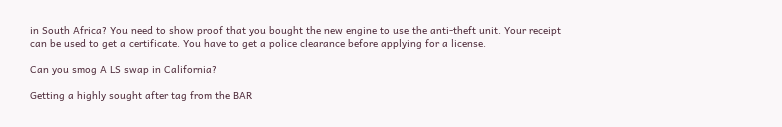in South Africa? You need to show proof that you bought the new engine to use the anti-theft unit. Your receipt can be used to get a certificate. You have to get a police clearance before applying for a license.

Can you smog A LS swap in California?

Getting a highly sought after tag from the BAR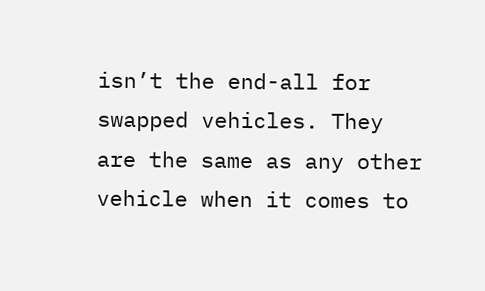isn’t the end-all for swapped vehicles. They are the same as any other vehicle when it comes to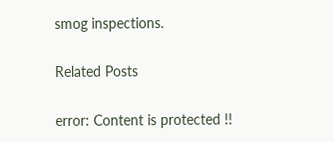smog inspections.

Related Posts

error: Content is protected !!